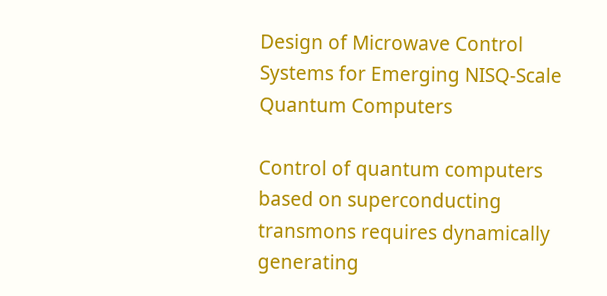Design of Microwave Control Systems for Emerging NISQ-Scale Quantum Computers

Control of quantum computers based on superconducting transmons requires dynamically generating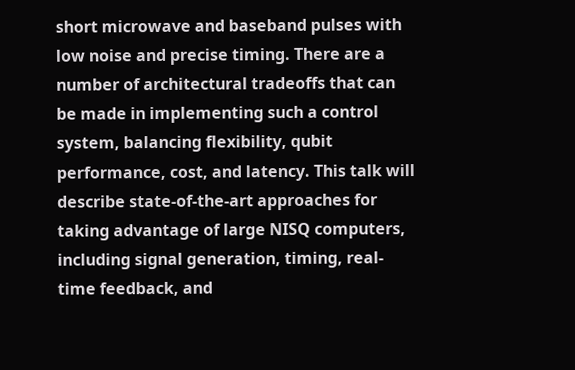short microwave and baseband pulses with low noise and precise timing. There are a number of architectural tradeoffs that can be made in implementing such a control system, balancing flexibility, qubit performance, cost, and latency. This talk will describe state-of-the-art approaches for taking advantage of large NISQ computers, including signal generation, timing, real-time feedback, and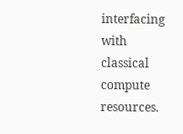interfacing with classical compute resources.